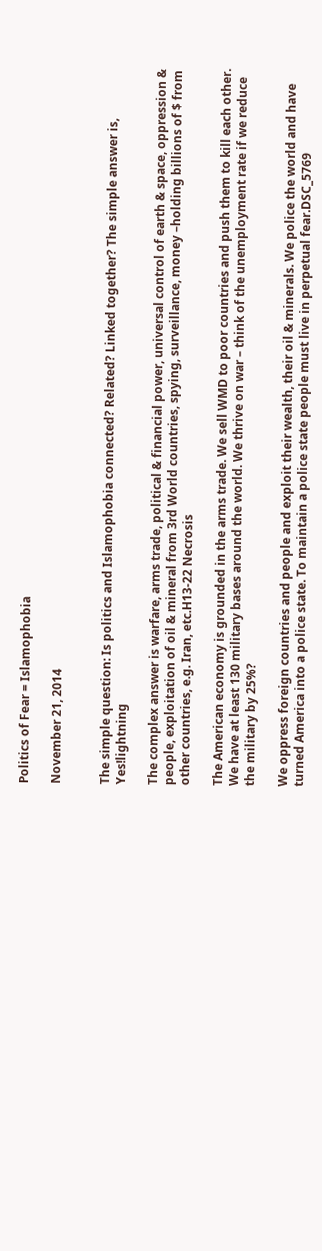Politics of Fear = Islamophobia

November 21, 2014


The simple question: Is politics and Islamophobia connected? Related? Linked together? The simple answer is, Yes!lightning

The complex answer is warfare, arms trade, political & financial power, universal control of earth & space, oppression & people, exploitation of oil & mineral from 3rd World countries, spying, surveillance, money –holding billions of $ from other countries, e.g. Iran, etc.H13-22 Necrosis

The American economy is grounded in the arms trade. We sell WMD to poor countries and push them to kill each other. We have at least 130 military bases around the world. We thrive on war – think of the unemployment rate if we reduce the military by 25%?

We oppress foreign countries and people and exploit their wealth, their oil & minerals. We police the world and have turned America into a police state. To maintain a police state people must live in perpetual fear.DSC_5769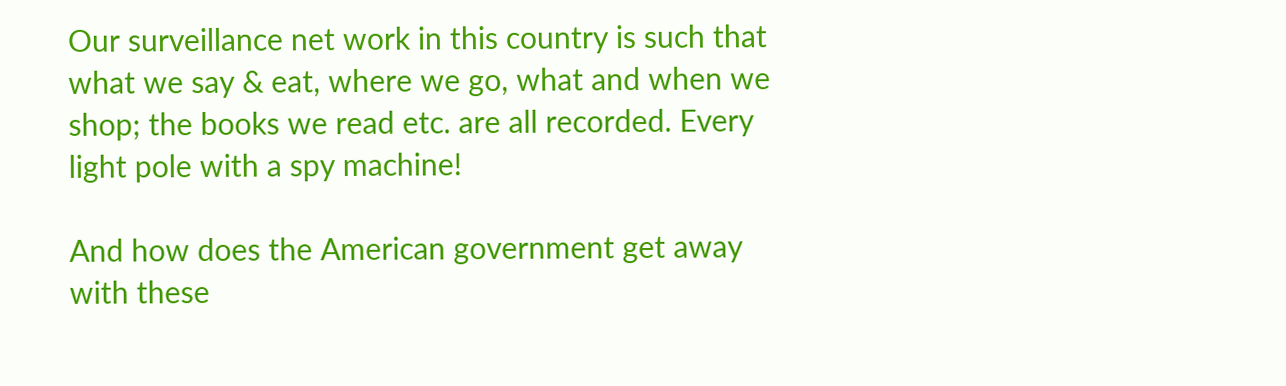Our surveillance net work in this country is such that what we say & eat, where we go, what and when we shop; the books we read etc. are all recorded. Every light pole with a spy machine!

And how does the American government get away with these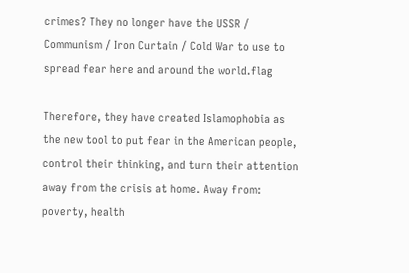crimes? They no longer have the USSR / Communism / Iron Curtain / Cold War to use to spread fear here and around the world.flag

Therefore, they have created Islamophobia as the new tool to put fear in the American people, control their thinking, and turn their attention away from the crisis at home. Away from: poverty, health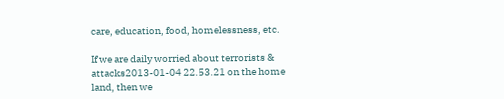care, education, food, homelessness, etc.

If we are daily worried about terrorists & attacks2013-01-04 22.53.21 on the home land, then we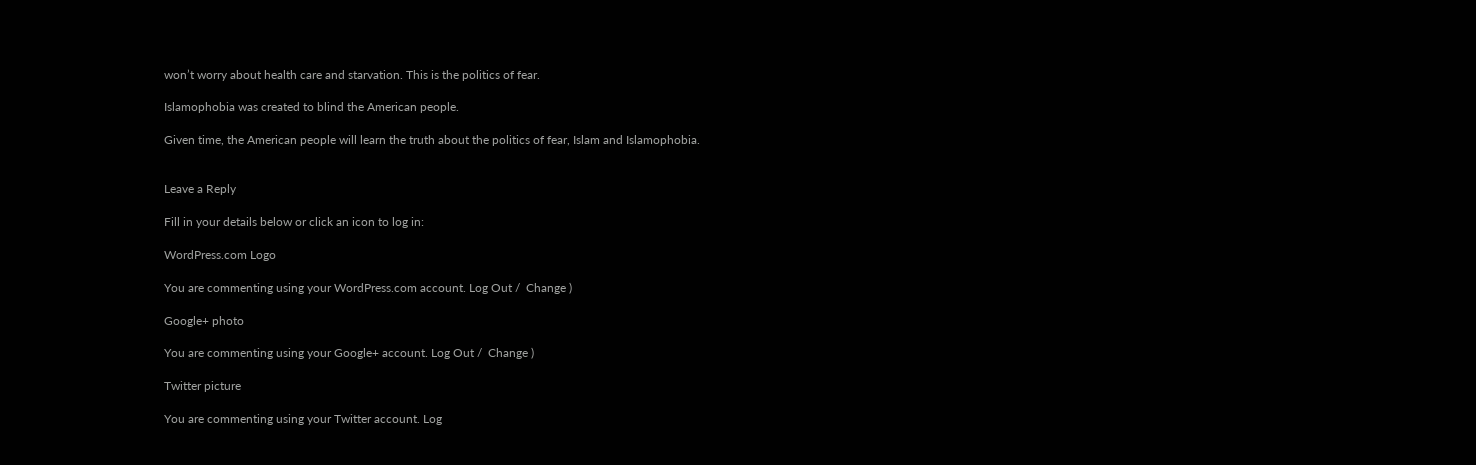won’t worry about health care and starvation. This is the politics of fear.

Islamophobia was created to blind the American people.

Given time, the American people will learn the truth about the politics of fear, Islam and Islamophobia.


Leave a Reply

Fill in your details below or click an icon to log in:

WordPress.com Logo

You are commenting using your WordPress.com account. Log Out /  Change )

Google+ photo

You are commenting using your Google+ account. Log Out /  Change )

Twitter picture

You are commenting using your Twitter account. Log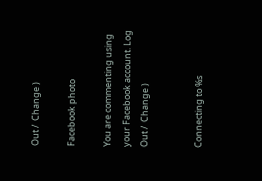Out /  Change )

Facebook photo

You are commenting using your Facebook account. Log Out /  Change )


Connecting to %s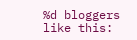%d bloggers like this: